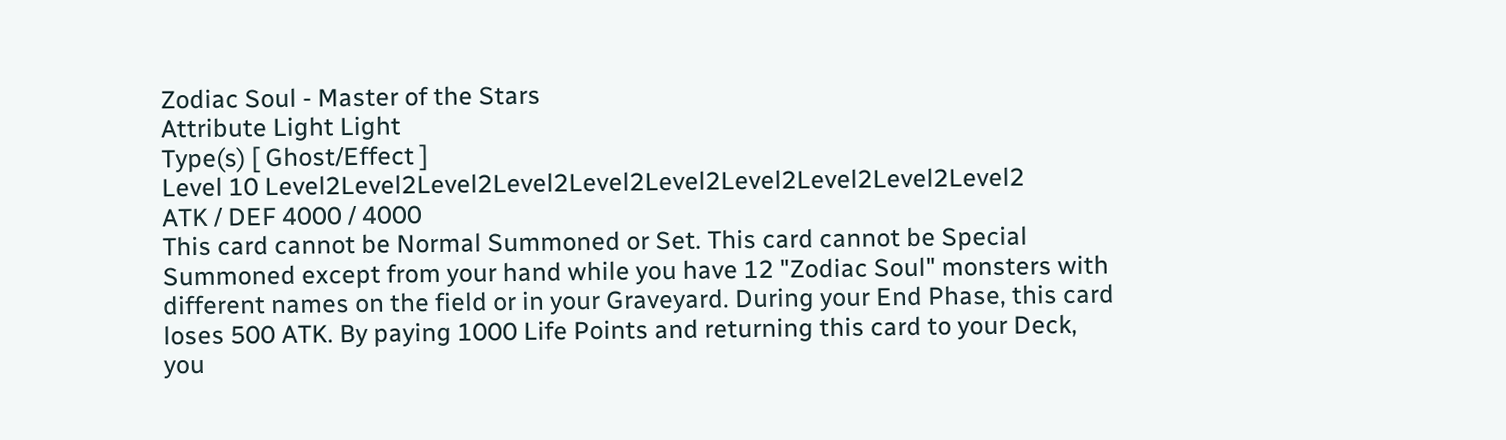Zodiac Soul - Master of the Stars
Attribute Light Light
Type(s) [ Ghost/Effect ]
Level 10 Level2Level2Level2Level2Level2Level2Level2Level2Level2Level2
ATK / DEF 4000 / 4000
This card cannot be Normal Summoned or Set. This card cannot be Special Summoned except from your hand while you have 12 "Zodiac Soul" monsters with different names on the field or in your Graveyard. During your End Phase, this card loses 500 ATK. By paying 1000 Life Points and returning this card to your Deck, you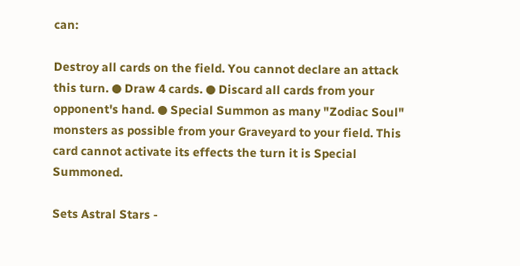can:

Destroy all cards on the field. You cannot declare an attack this turn. ● Draw 4 cards. ● Discard all cards from your opponent's hand. ● Special Summon as many "Zodiac Soul" monsters as possible from your Graveyard to your field. This card cannot activate its effects the turn it is Special Summoned.

Sets Astral Stars -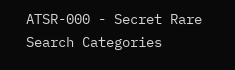ATSR-000 - Secret Rare
Search Categories